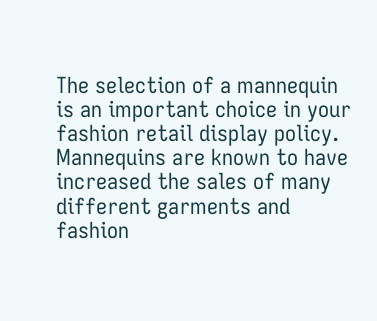The selection of a mannequin is an important choice in your fashion retail display policy. Mannequins are known to have increased the sales of many different garments and fashion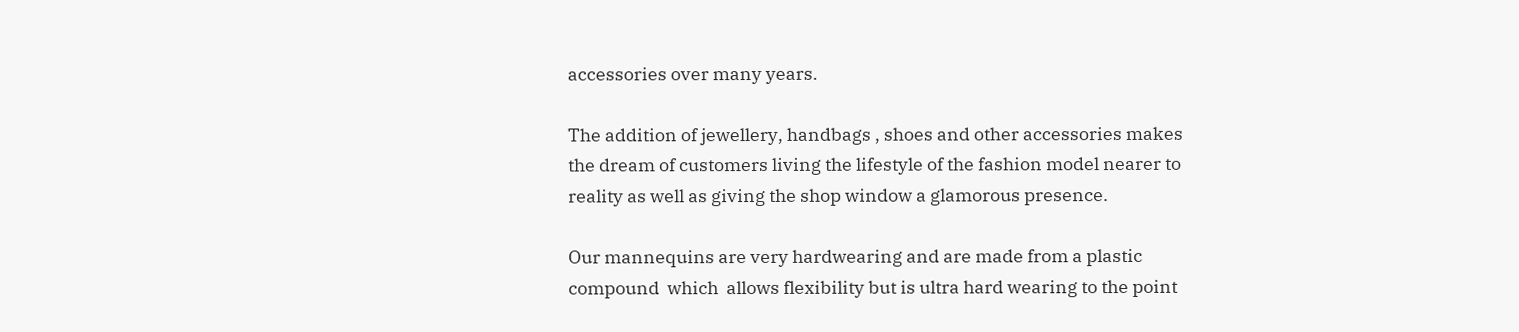accessories over many years.

The addition of jewellery, handbags , shoes and other accessories makes the dream of customers living the lifestyle of the fashion model nearer to reality as well as giving the shop window a glamorous presence.

Our mannequins are very hardwearing and are made from a plastic compound  which  allows flexibility but is ultra hard wearing to the point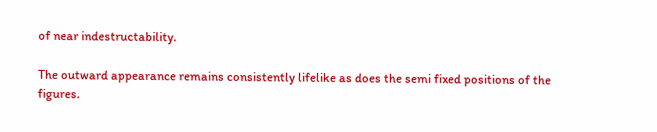of near indestructability.

The outward appearance remains consistently lifelike as does the semi fixed positions of the figures.